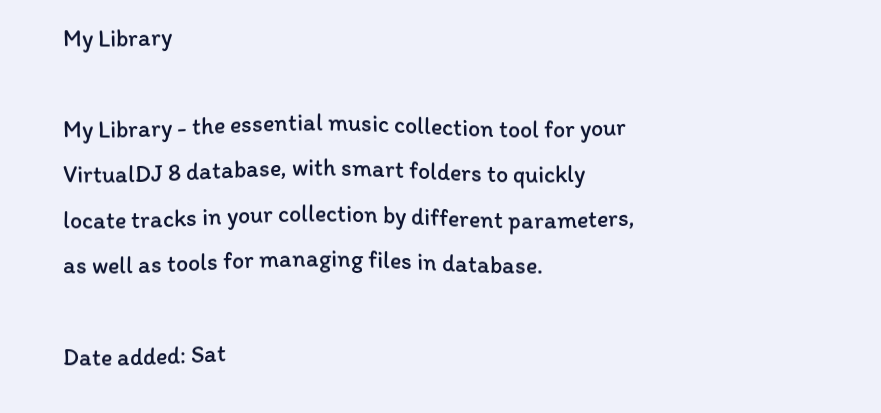My Library

My Library - the essential music collection tool for your VirtualDJ 8 database, with smart folders to quickly locate tracks in your collection by different parameters, as well as tools for managing files in database.

Date added: Sat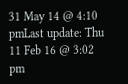31 May 14 @ 4:10 pmLast update: Thu 11 Feb 16 @ 3:02 pm